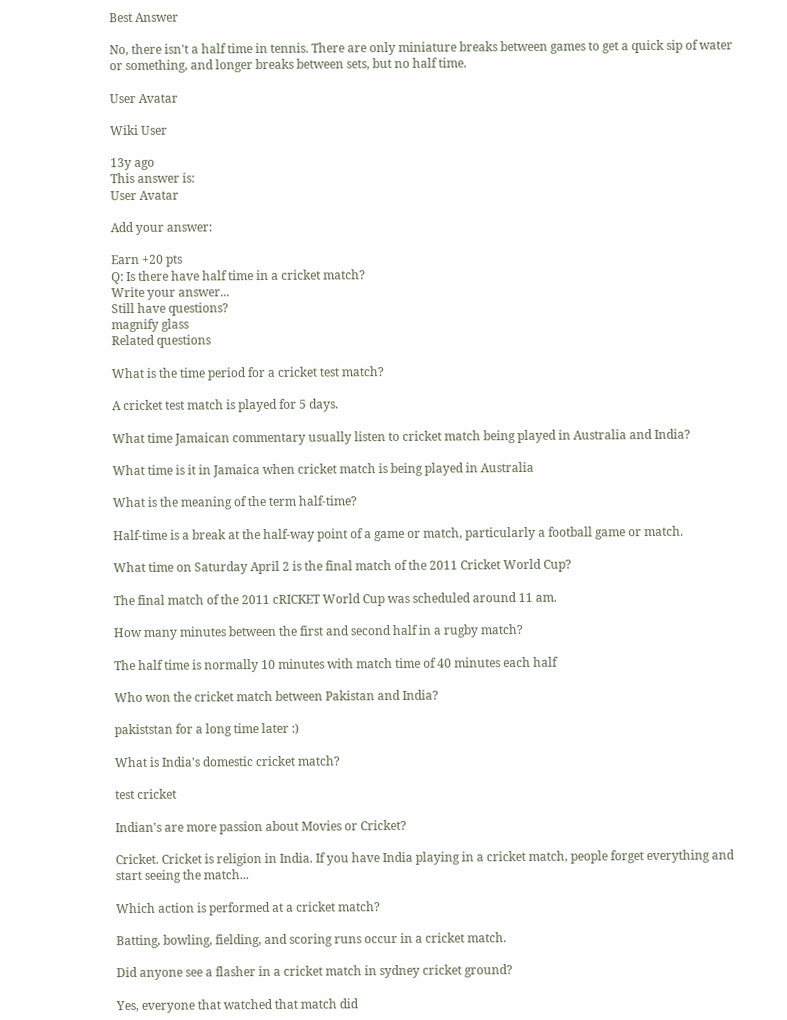Best Answer

No, there isn't a half time in tennis. There are only miniature breaks between games to get a quick sip of water or something, and longer breaks between sets, but no half time.

User Avatar

Wiki User

13y ago
This answer is:
User Avatar

Add your answer:

Earn +20 pts
Q: Is there have half time in a cricket match?
Write your answer...
Still have questions?
magnify glass
Related questions

What is the time period for a cricket test match?

A cricket test match is played for 5 days.

What time Jamaican commentary usually listen to cricket match being played in Australia and India?

What time is it in Jamaica when cricket match is being played in Australia

What is the meaning of the term half-time?

Half-time is a break at the half-way point of a game or match, particularly a football game or match.

What time on Saturday April 2 is the final match of the 2011 Cricket World Cup?

The final match of the 2011 cRICKET World Cup was scheduled around 11 am.

How many minutes between the first and second half in a rugby match?

The half time is normally 10 minutes with match time of 40 minutes each half

Who won the cricket match between Pakistan and India?

pakiststan for a long time later :)

What is India's domestic cricket match?

test cricket

Indian's are more passion about Movies or Cricket?

Cricket. Cricket is religion in India. If you have India playing in a cricket match, people forget everything and start seeing the match...

Which action is performed at a cricket match?

Batting, bowling, fielding, and scoring runs occur in a cricket match.

Did anyone see a flasher in a cricket match in sydney cricket ground?

Yes, everyone that watched that match did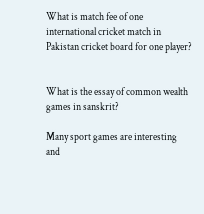What is match fee of one international cricket match in Pakistan cricket board for one player?


What is the essay of common wealth games in sanskrit?

Many sport games are interesting and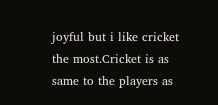joyful but i like cricket the most.Cricket is as same to the players as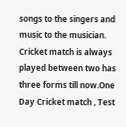songs to the singers and music to the musician. Cricket match is always played between two has three forms till now.One Day Cricket match , Test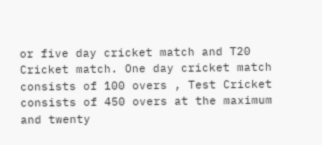or five day cricket match and T20 Cricket match. One day cricket match consists of 100 overs , Test Cricket consists of 450 overs at the maximum and twenty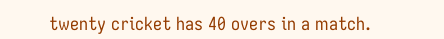twenty cricket has 40 overs in a match.